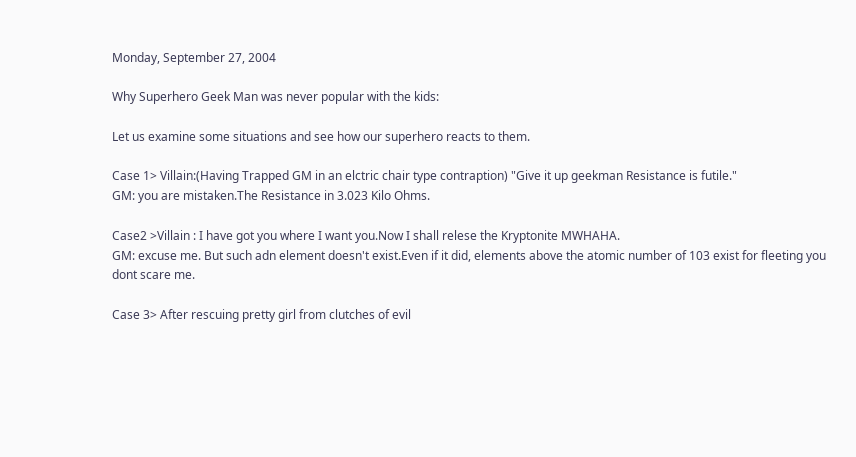Monday, September 27, 2004

Why Superhero Geek Man was never popular with the kids:

Let us examine some situations and see how our superhero reacts to them.

Case 1> Villain:(Having Trapped GM in an elctric chair type contraption) "Give it up geekman Resistance is futile."
GM: you are mistaken.The Resistance in 3.023 Kilo Ohms.

Case2 >Villain : I have got you where I want you.Now I shall relese the Kryptonite MWHAHA.
GM: excuse me. But such adn element doesn't exist.Even if it did, elements above the atomic number of 103 exist for fleeting you dont scare me.

Case 3> After rescuing pretty girl from clutches of evil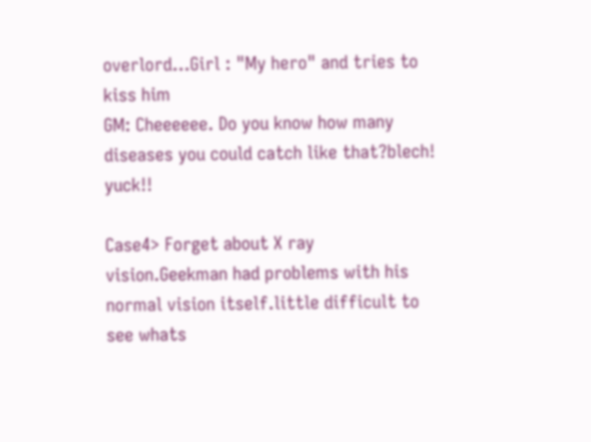overlord...Girl : "My hero" and tries to kiss him
GM: Cheeeeee. Do you know how many diseases you could catch like that?blech! yuck!!

Case4> Forget about X ray vision.Geekman had problems with his normal vision itself.little difficult to see whats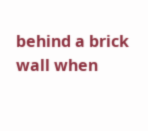behind a brick wall when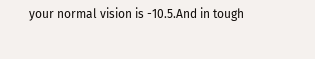your normal vision is -10.5.And in tough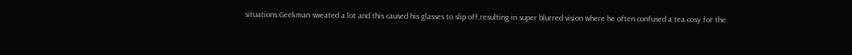situations.Geekman sweated a lot and this caused his glasses to slip off,resulting in super blurred vision where he often confused a tea cosy for the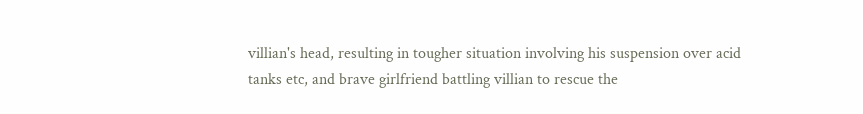villian's head, resulting in tougher situation involving his suspension over acid tanks etc, and brave girlfriend battling villian to rescue the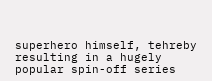superhero himself, tehreby resulting in a hugely popular spin-off series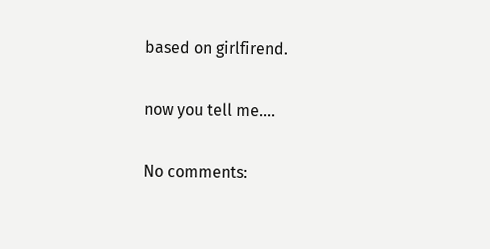based on girlfirend.

now you tell me....

No comments: